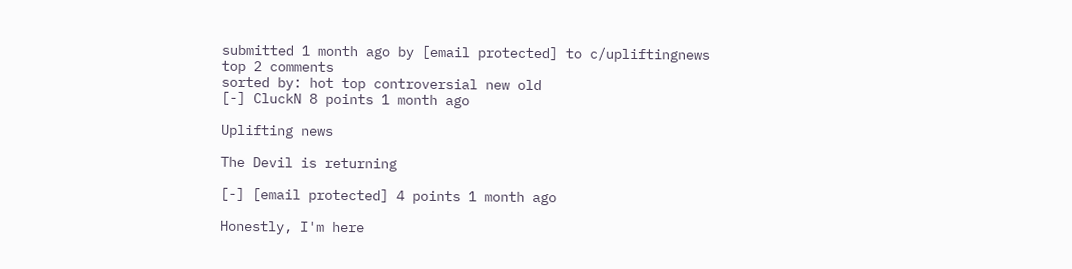submitted 1 month ago by [email protected] to c/upliftingnews
top 2 comments
sorted by: hot top controversial new old
[-] CluckN 8 points 1 month ago

Uplifting news

The Devil is returning

[-] [email protected] 4 points 1 month ago

Honestly, I'm here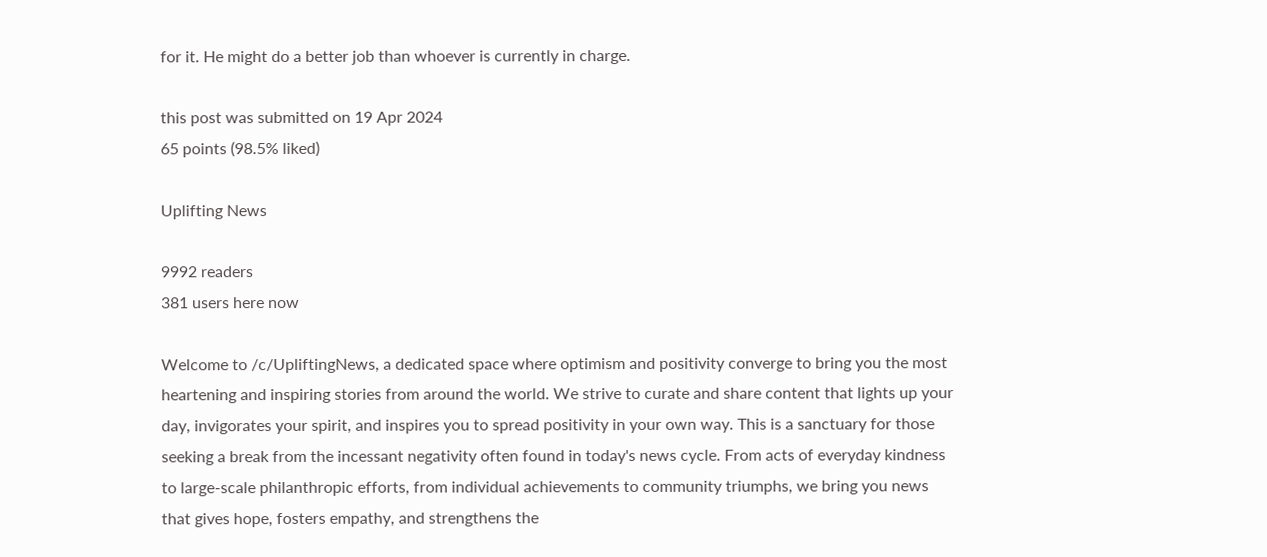for it. He might do a better job than whoever is currently in charge.

this post was submitted on 19 Apr 2024
65 points (98.5% liked)

Uplifting News

9992 readers
381 users here now

Welcome to /c/UpliftingNews, a dedicated space where optimism and positivity converge to bring you the most heartening and inspiring stories from around the world. We strive to curate and share content that lights up your day, invigorates your spirit, and inspires you to spread positivity in your own way. This is a sanctuary for those seeking a break from the incessant negativity often found in today's news cycle. From acts of everyday kindness to large-scale philanthropic efforts, from individual achievements to community triumphs, we bring you news that gives hope, fosters empathy, and strengthens the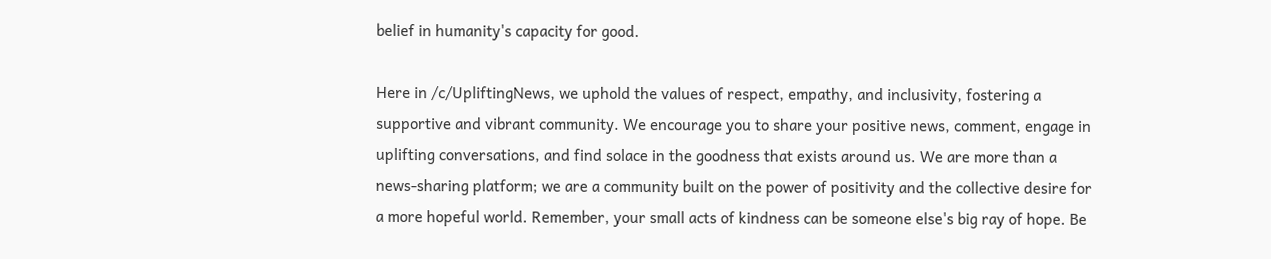belief in humanity's capacity for good.

Here in /c/UpliftingNews, we uphold the values of respect, empathy, and inclusivity, fostering a supportive and vibrant community. We encourage you to share your positive news, comment, engage in uplifting conversations, and find solace in the goodness that exists around us. We are more than a news-sharing platform; we are a community built on the power of positivity and the collective desire for a more hopeful world. Remember, your small acts of kindness can be someone else's big ray of hope. Be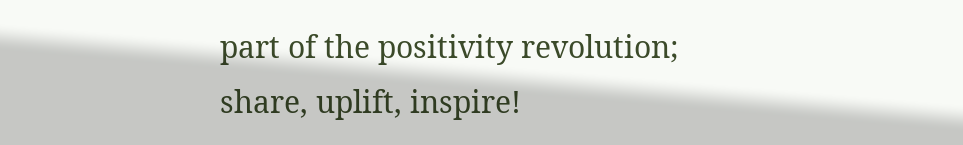part of the positivity revolution; share, uplift, inspire!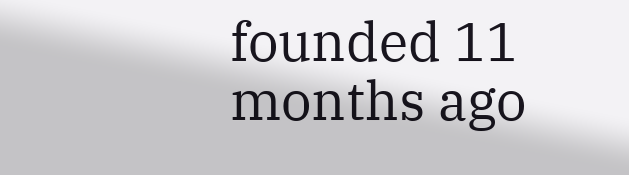founded 11 months ago